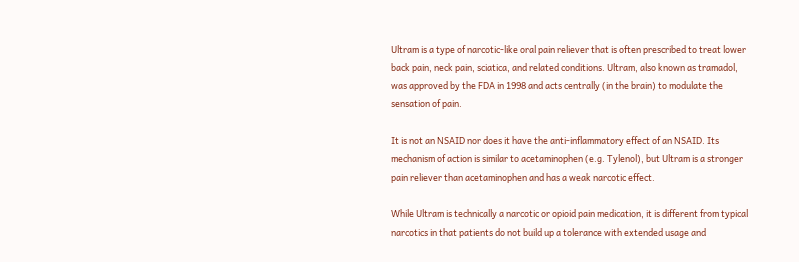Ultram is a type of narcotic-like oral pain reliever that is often prescribed to treat lower back pain, neck pain, sciatica, and related conditions. Ultram, also known as tramadol, was approved by the FDA in 1998 and acts centrally (in the brain) to modulate the sensation of pain.

It is not an NSAID nor does it have the anti-inflammatory effect of an NSAID. Its mechanism of action is similar to acetaminophen (e.g. Tylenol), but Ultram is a stronger pain reliever than acetaminophen and has a weak narcotic effect.

While Ultram is technically a narcotic or opioid pain medication, it is different from typical narcotics in that patients do not build up a tolerance with extended usage and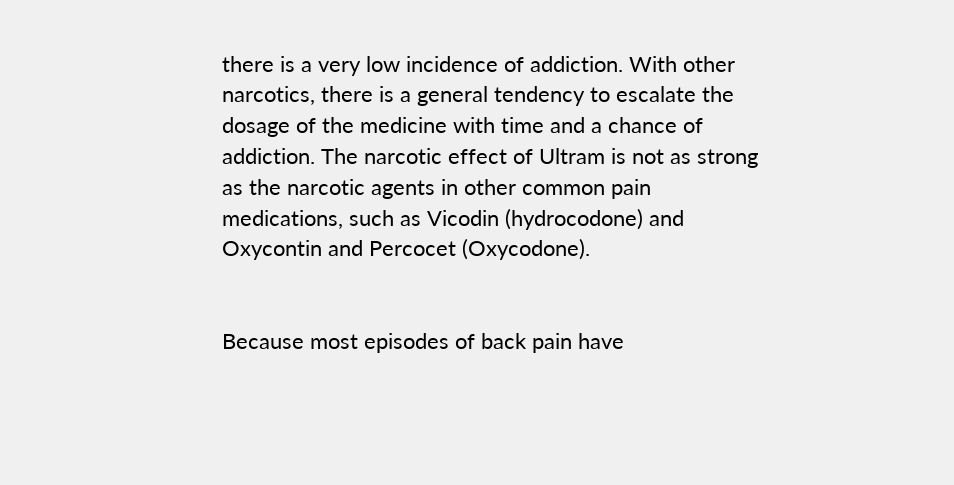there is a very low incidence of addiction. With other narcotics, there is a general tendency to escalate the dosage of the medicine with time and a chance of addiction. The narcotic effect of Ultram is not as strong as the narcotic agents in other common pain medications, such as Vicodin (hydrocodone) and Oxycontin and Percocet (Oxycodone).


Because most episodes of back pain have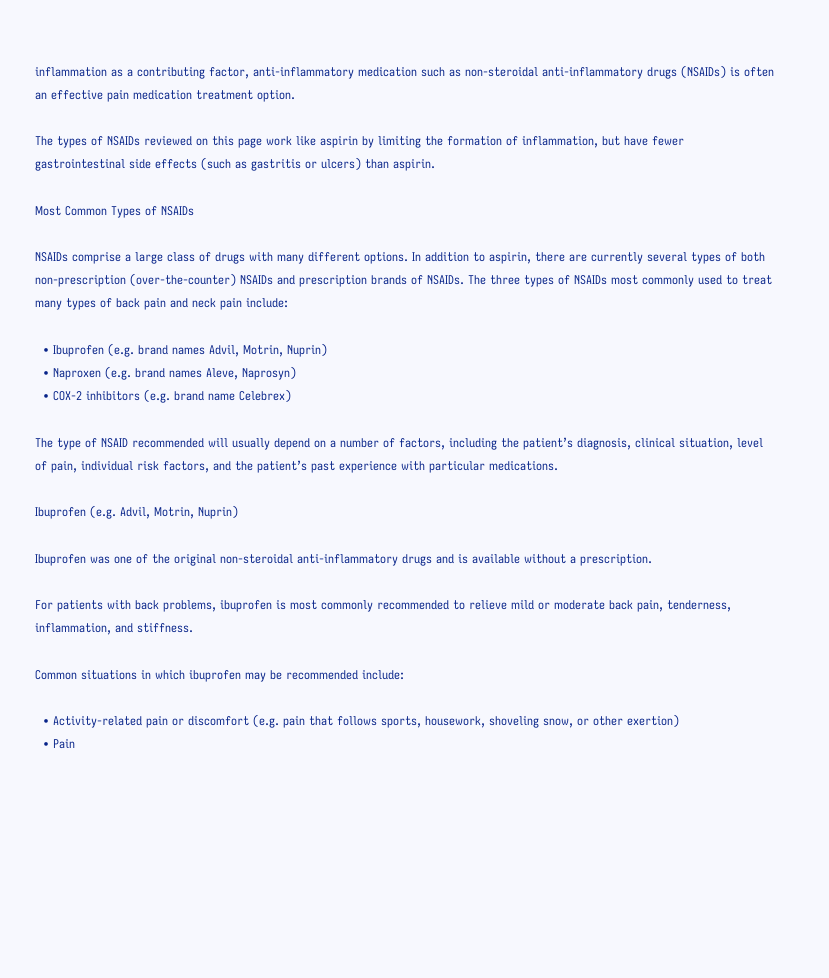inflammation as a contributing factor, anti-inflammatory medication such as non-steroidal anti-inflammatory drugs (NSAIDs) is often an effective pain medication treatment option.

The types of NSAIDs reviewed on this page work like aspirin by limiting the formation of inflammation, but have fewer gastrointestinal side effects (such as gastritis or ulcers) than aspirin.

Most Common Types of NSAIDs

NSAIDs comprise a large class of drugs with many different options. In addition to aspirin, there are currently several types of both non-prescription (over-the-counter) NSAIDs and prescription brands of NSAIDs. The three types of NSAIDs most commonly used to treat many types of back pain and neck pain include:

  • Ibuprofen (e.g. brand names Advil, Motrin, Nuprin)
  • Naproxen (e.g. brand names Aleve, Naprosyn)
  • COX-2 inhibitors (e.g. brand name Celebrex)

The type of NSAID recommended will usually depend on a number of factors, including the patient’s diagnosis, clinical situation, level of pain, individual risk factors, and the patient’s past experience with particular medications.

Ibuprofen (e.g. Advil, Motrin, Nuprin)

Ibuprofen was one of the original non-steroidal anti-inflammatory drugs and is available without a prescription.

For patients with back problems, ibuprofen is most commonly recommended to relieve mild or moderate back pain, tenderness, inflammation, and stiffness.

Common situations in which ibuprofen may be recommended include:

  • Activity-related pain or discomfort (e.g. pain that follows sports, housework, shoveling snow, or other exertion)
  • Pain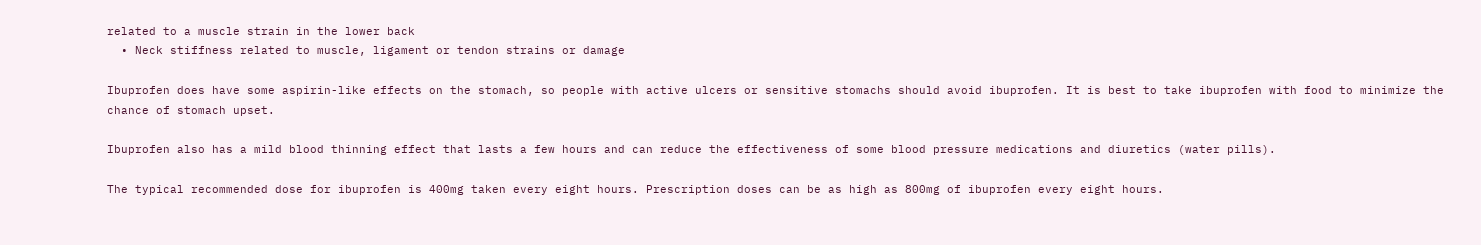related to a muscle strain in the lower back
  • Neck stiffness related to muscle, ligament or tendon strains or damage

Ibuprofen does have some aspirin-like effects on the stomach, so people with active ulcers or sensitive stomachs should avoid ibuprofen. It is best to take ibuprofen with food to minimize the chance of stomach upset.

Ibuprofen also has a mild blood thinning effect that lasts a few hours and can reduce the effectiveness of some blood pressure medications and diuretics (water pills).

The typical recommended dose for ibuprofen is 400mg taken every eight hours. Prescription doses can be as high as 800mg of ibuprofen every eight hours.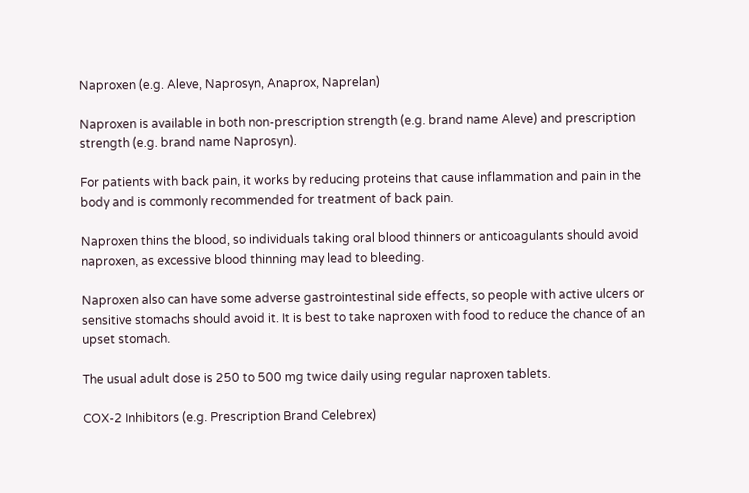Naproxen (e.g. Aleve, Naprosyn, Anaprox, Naprelan)

Naproxen is available in both non-prescription strength (e.g. brand name Aleve) and prescription strength (e.g. brand name Naprosyn).

For patients with back pain, it works by reducing proteins that cause inflammation and pain in the body and is commonly recommended for treatment of back pain.

Naproxen thins the blood, so individuals taking oral blood thinners or anticoagulants should avoid naproxen, as excessive blood thinning may lead to bleeding.

Naproxen also can have some adverse gastrointestinal side effects, so people with active ulcers or sensitive stomachs should avoid it. It is best to take naproxen with food to reduce the chance of an upset stomach.

The usual adult dose is 250 to 500 mg twice daily using regular naproxen tablets.

COX-2 Inhibitors (e.g. Prescription Brand Celebrex)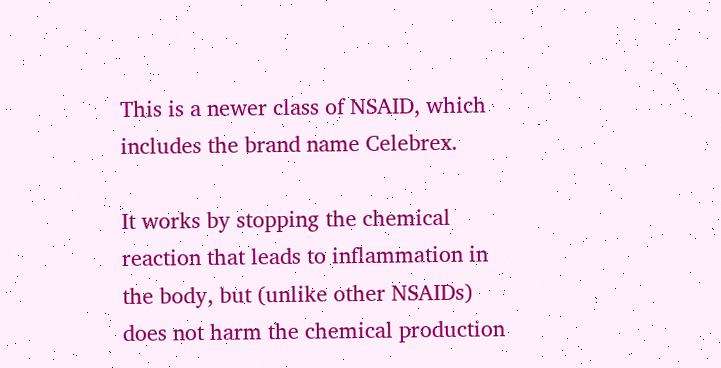This is a newer class of NSAID, which includes the brand name Celebrex.

It works by stopping the chemical reaction that leads to inflammation in the body, but (unlike other NSAIDs) does not harm the chemical production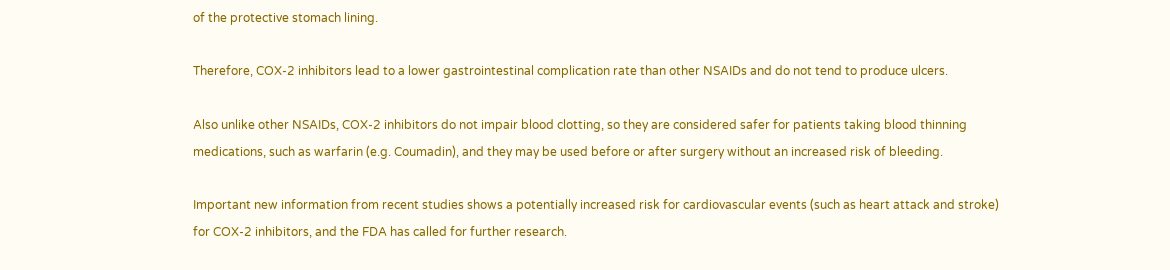of the protective stomach lining.

Therefore, COX-2 inhibitors lead to a lower gastrointestinal complication rate than other NSAIDs and do not tend to produce ulcers.

Also unlike other NSAIDs, COX-2 inhibitors do not impair blood clotting, so they are considered safer for patients taking blood thinning medications, such as warfarin (e.g. Coumadin), and they may be used before or after surgery without an increased risk of bleeding.

Important new information from recent studies shows a potentially increased risk for cardiovascular events (such as heart attack and stroke) for COX-2 inhibitors, and the FDA has called for further research.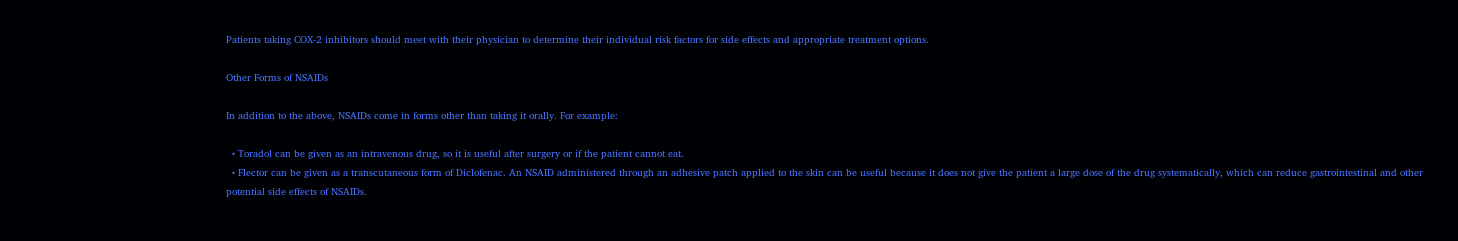Patients taking COX-2 inhibitors should meet with their physician to determine their individual risk factors for side effects and appropriate treatment options.

Other Forms of NSAIDs

In addition to the above, NSAIDs come in forms other than taking it orally. For example:

  • Toradol can be given as an intravenous drug, so it is useful after surgery or if the patient cannot eat.
  • Flector can be given as a transcutaneous form of Diclofenac. An NSAID administered through an adhesive patch applied to the skin can be useful because it does not give the patient a large dose of the drug systematically, which can reduce gastrointestinal and other potential side effects of NSAIDs.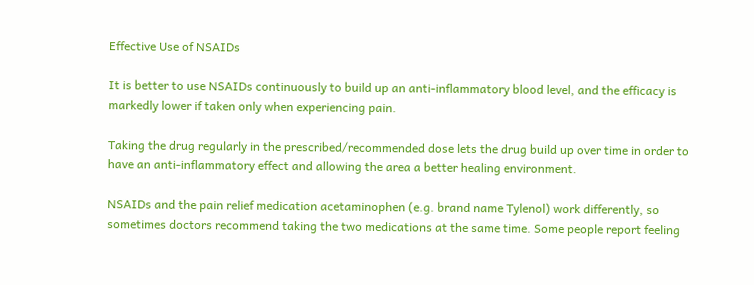Effective Use of NSAIDs

It is better to use NSAIDs continuously to build up an anti-inflammatory blood level, and the efficacy is markedly lower if taken only when experiencing pain.

Taking the drug regularly in the prescribed/recommended dose lets the drug build up over time in order to have an anti-inflammatory effect and allowing the area a better healing environment.

NSAIDs and the pain relief medication acetaminophen (e.g. brand name Tylenol) work differently, so sometimes doctors recommend taking the two medications at the same time. Some people report feeling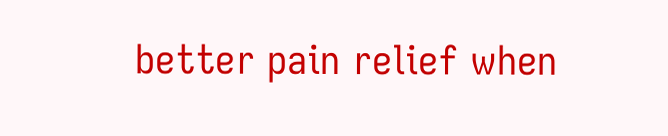better pain relief when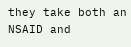they take both an NSAID and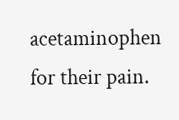acetaminophen for their pain.